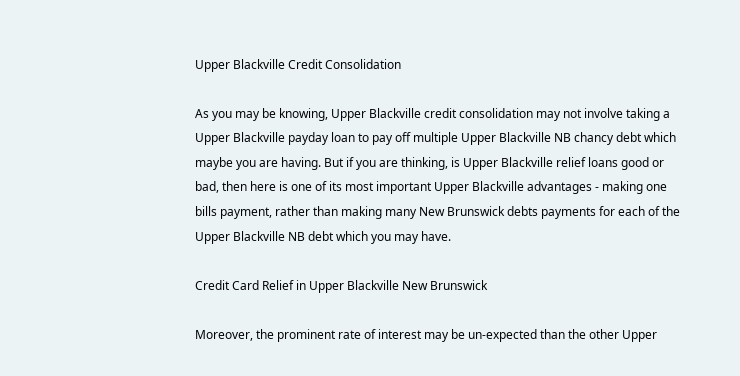Upper Blackville Credit Consolidation

As you may be knowing, Upper Blackville credit consolidation may not involve taking a Upper Blackville payday loan to pay off multiple Upper Blackville NB chancy debt which maybe you are having. But if you are thinking, is Upper Blackville relief loans good or bad, then here is one of its most important Upper Blackville advantages - making one bills payment, rather than making many New Brunswick debts payments for each of the Upper Blackville NB debt which you may have.

Credit Card Relief in Upper Blackville New Brunswick

Moreover, the prominent rate of interest may be un-expected than the other Upper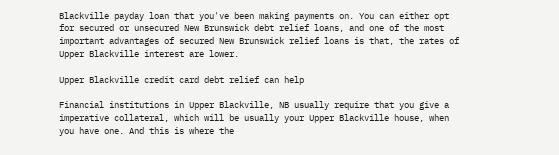Blackville payday loan that you've been making payments on. You can either opt for secured or unsecured New Brunswick debt relief loans, and one of the most important advantages of secured New Brunswick relief loans is that, the rates of Upper Blackville interest are lower.

Upper Blackville credit card debt relief can help

Financial institutions in Upper Blackville, NB usually require that you give a imperative collateral, which will be usually your Upper Blackville house, when you have one. And this is where the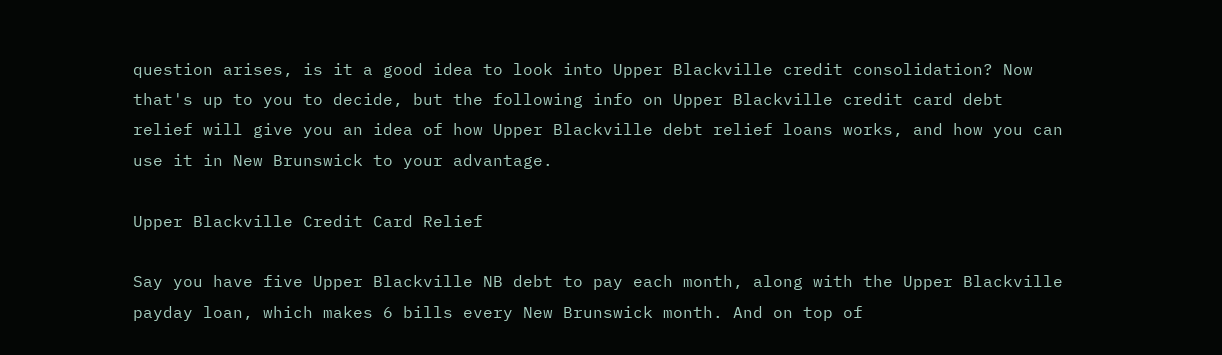question arises, is it a good idea to look into Upper Blackville credit consolidation? Now that's up to you to decide, but the following info on Upper Blackville credit card debt relief will give you an idea of how Upper Blackville debt relief loans works, and how you can use it in New Brunswick to your advantage.

Upper Blackville Credit Card Relief

Say you have five Upper Blackville NB debt to pay each month, along with the Upper Blackville payday loan, which makes 6 bills every New Brunswick month. And on top of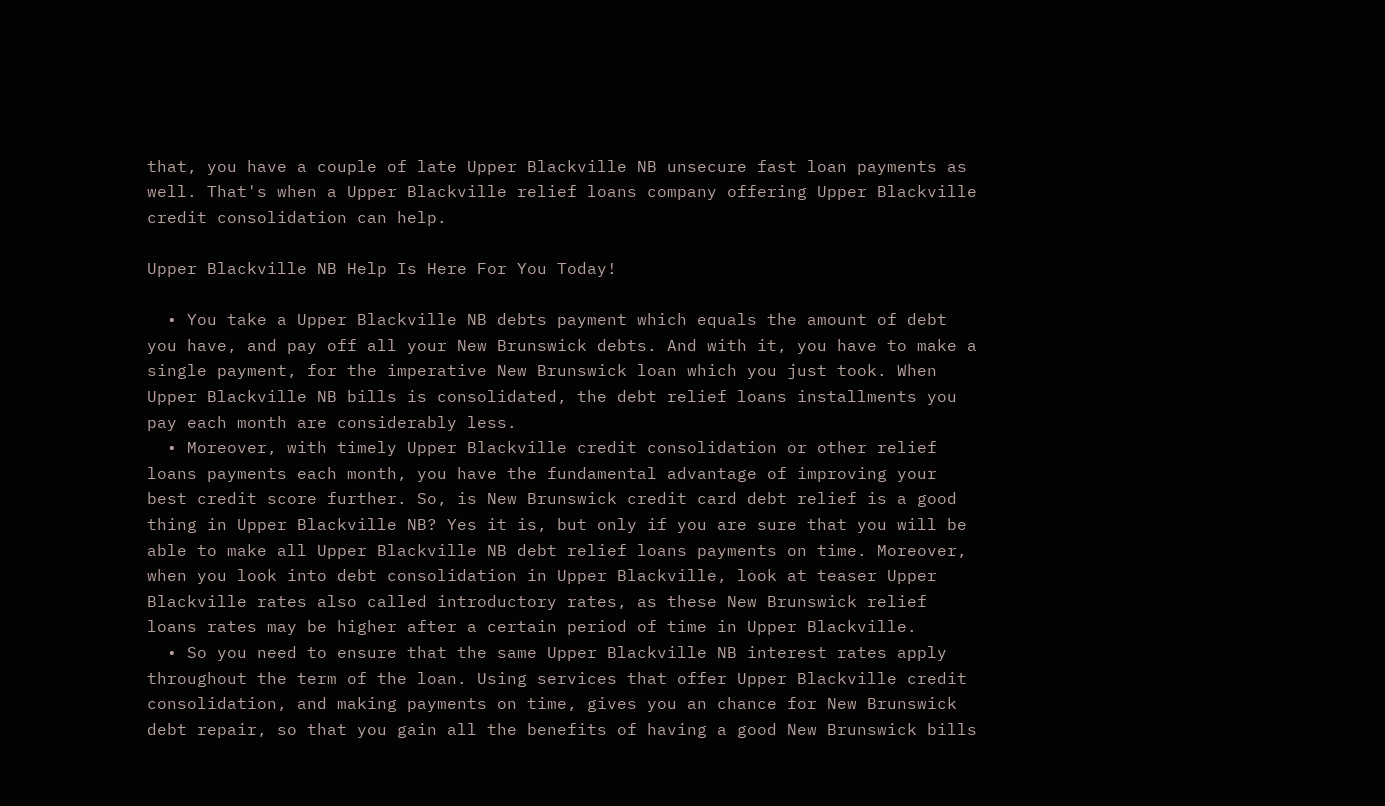that, you have a couple of late Upper Blackville NB unsecure fast loan payments as well. That's when a Upper Blackville relief loans company offering Upper Blackville credit consolidation can help.

Upper Blackville NB Help Is Here For You Today!

  • You take a Upper Blackville NB debts payment which equals the amount of debt you have, and pay off all your New Brunswick debts. And with it, you have to make a single payment, for the imperative New Brunswick loan which you just took. When Upper Blackville NB bills is consolidated, the debt relief loans installments you pay each month are considerably less.
  • Moreover, with timely Upper Blackville credit consolidation or other relief loans payments each month, you have the fundamental advantage of improving your best credit score further. So, is New Brunswick credit card debt relief is a good thing in Upper Blackville NB? Yes it is, but only if you are sure that you will be able to make all Upper Blackville NB debt relief loans payments on time. Moreover, when you look into debt consolidation in Upper Blackville, look at teaser Upper Blackville rates also called introductory rates, as these New Brunswick relief loans rates may be higher after a certain period of time in Upper Blackville.
  • So you need to ensure that the same Upper Blackville NB interest rates apply throughout the term of the loan. Using services that offer Upper Blackville credit consolidation, and making payments on time, gives you an chance for New Brunswick debt repair, so that you gain all the benefits of having a good New Brunswick bills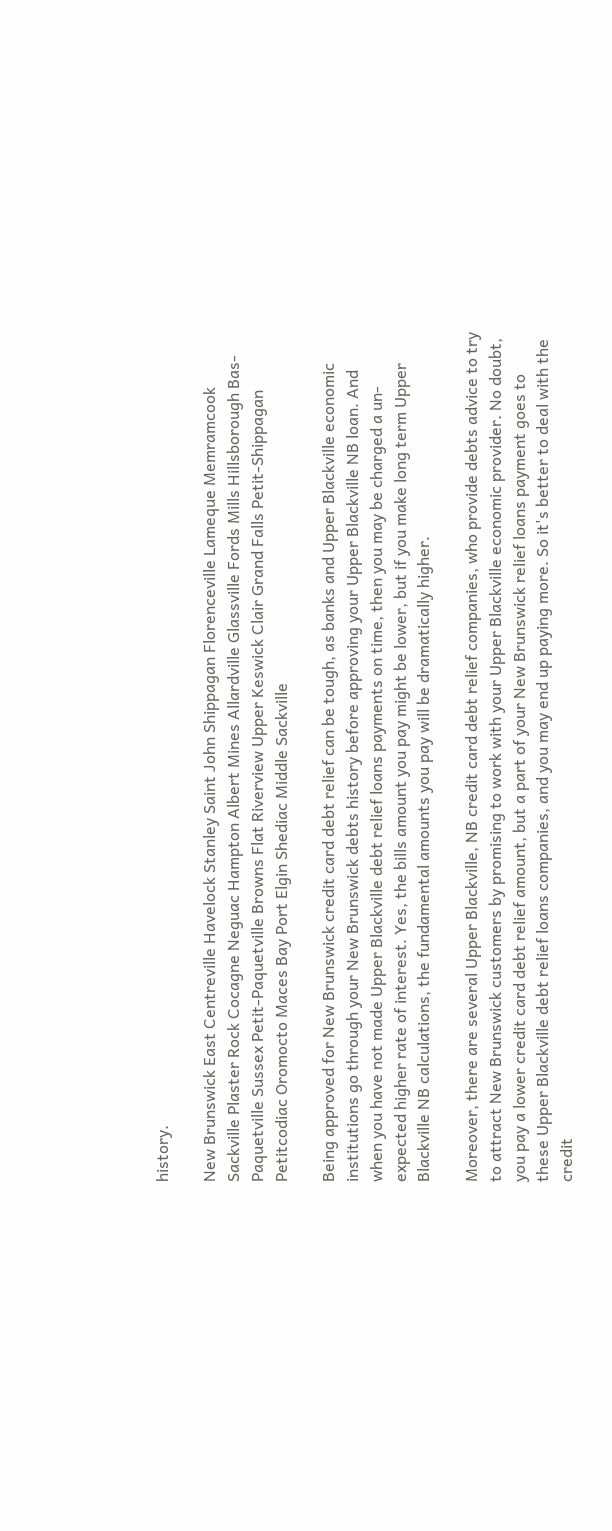history.

New Brunswick East Centreville Havelock Stanley Saint John Shippagan Florenceville Lameque Memramcook Sackville Plaster Rock Cocagne Neguac Hampton Albert Mines Allardville Glassville Fords Mills Hillsborough Bas-Paquetville Sussex Petit-Paquetville Browns Flat Riverview Upper Keswick Clair Grand Falls Petit-Shippagan Petitcodiac Oromocto Maces Bay Port Elgin Shediac Middle Sackville

Being approved for New Brunswick credit card debt relief can be tough, as banks and Upper Blackville economic institutions go through your New Brunswick debts history before approving your Upper Blackville NB loan. And when you have not made Upper Blackville debt relief loans payments on time, then you may be charged a un-expected higher rate of interest. Yes, the bills amount you pay might be lower, but if you make long term Upper Blackville NB calculations, the fundamental amounts you pay will be dramatically higher.

Moreover, there are several Upper Blackville, NB credit card debt relief companies, who provide debts advice to try to attract New Brunswick customers by promising to work with your Upper Blackville economic provider. No doubt, you pay a lower credit card debt relief amount, but a part of your New Brunswick relief loans payment goes to these Upper Blackville debt relief loans companies, and you may end up paying more. So it's better to deal with the credit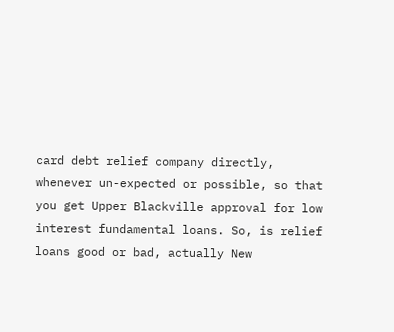card debt relief company directly, whenever un-expected or possible, so that you get Upper Blackville approval for low interest fundamental loans. So, is relief loans good or bad, actually New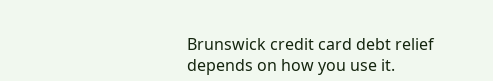Brunswick credit card debt relief depends on how you use it.